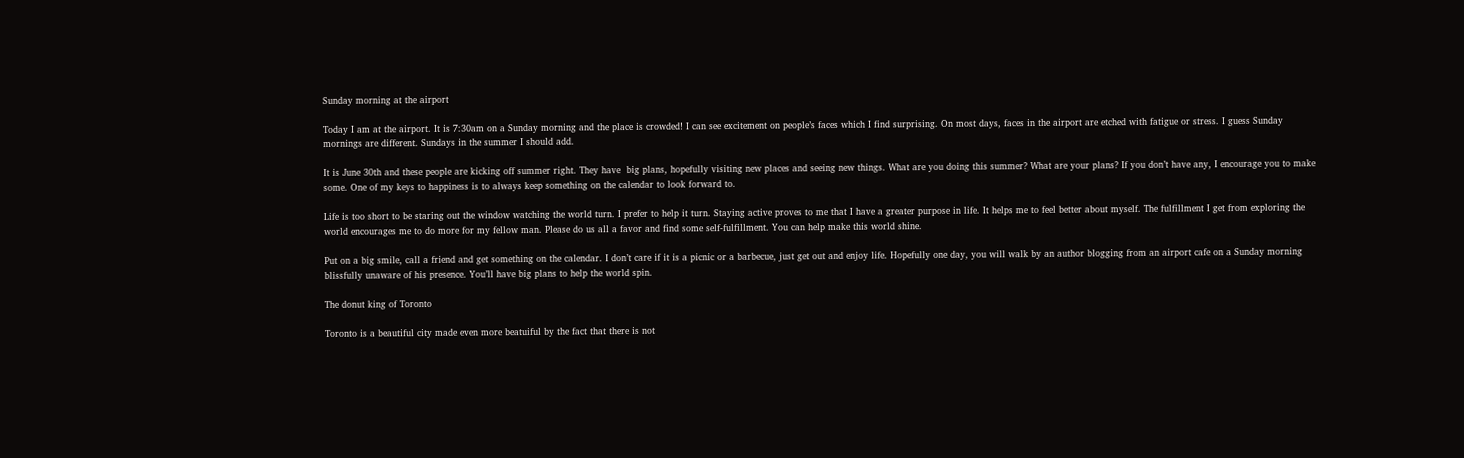Sunday morning at the airport

Today I am at the airport. It is 7:30am on a Sunday morning and the place is crowded! I can see excitement on people’s faces which I find surprising. On most days, faces in the airport are etched with fatigue or stress. I guess Sunday mornings are different. Sundays in the summer I should add.

It is June 30th and these people are kicking off summer right. They have  big plans, hopefully visiting new places and seeing new things. What are you doing this summer? What are your plans? If you don’t have any, I encourage you to make some. One of my keys to happiness is to always keep something on the calendar to look forward to.

Life is too short to be staring out the window watching the world turn. I prefer to help it turn. Staying active proves to me that I have a greater purpose in life. It helps me to feel better about myself. The fulfillment I get from exploring the world encourages me to do more for my fellow man. Please do us all a favor and find some self-fulfillment. You can help make this world shine.

Put on a big smile, call a friend and get something on the calendar. I don’t care if it is a picnic or a barbecue, just get out and enjoy life. Hopefully one day, you will walk by an author blogging from an airport cafe on a Sunday morning blissfully unaware of his presence. You’ll have big plans to help the world spin.

The donut king of Toronto

Toronto is a beautiful city made even more beatuiful by the fact that there is not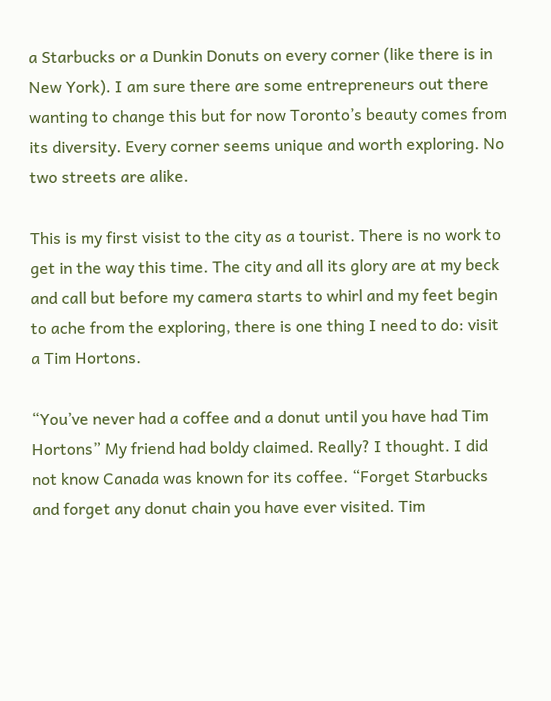a Starbucks or a Dunkin Donuts on every corner (like there is in New York). I am sure there are some entrepreneurs out there wanting to change this but for now Toronto’s beauty comes from its diversity. Every corner seems unique and worth exploring. No two streets are alike.

This is my first visist to the city as a tourist. There is no work to get in the way this time. The city and all its glory are at my beck and call but before my camera starts to whirl and my feet begin to ache from the exploring, there is one thing I need to do: visit a Tim Hortons.

“You’ve never had a coffee and a donut until you have had Tim Hortons” My friend had boldy claimed. Really? I thought. I did not know Canada was known for its coffee. “Forget Starbucks and forget any donut chain you have ever visited. Tim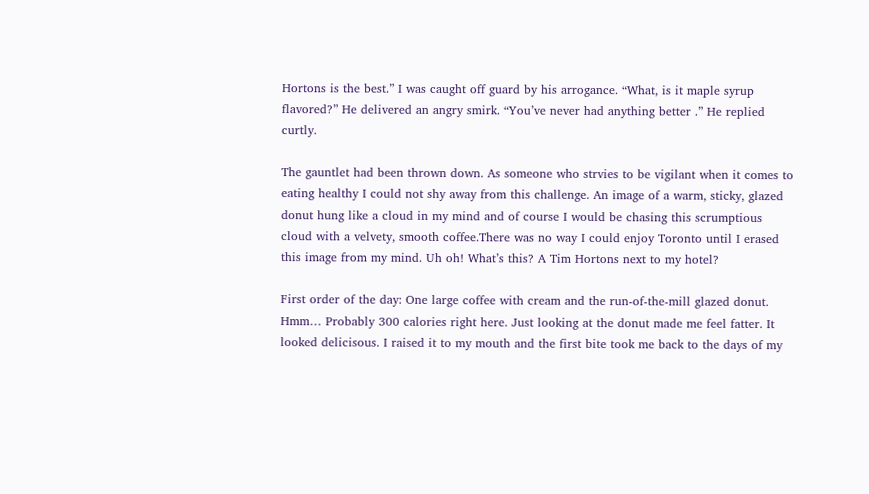Hortons is the best.” I was caught off guard by his arrogance. “What, is it maple syrup flavored?” He delivered an angry smirk. “You’ve never had anything better .” He replied curtly.

The gauntlet had been thrown down. As someone who strvies to be vigilant when it comes to eating healthy I could not shy away from this challenge. An image of a warm, sticky, glazed donut hung like a cloud in my mind and of course I would be chasing this scrumptious cloud with a velvety, smooth coffee.There was no way I could enjoy Toronto until I erased this image from my mind. Uh oh! What’s this? A Tim Hortons next to my hotel?

First order of the day: One large coffee with cream and the run-of-the-mill glazed donut. Hmm… Probably 300 calories right here. Just looking at the donut made me feel fatter. It looked delicisous. I raised it to my mouth and the first bite took me back to the days of my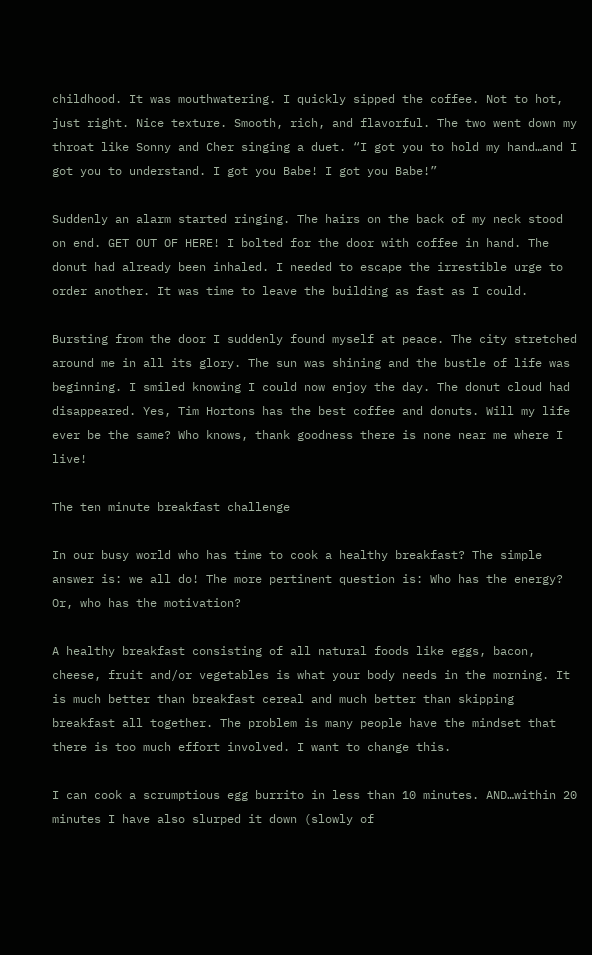childhood. It was mouthwatering. I quickly sipped the coffee. Not to hot, just right. Nice texture. Smooth, rich, and flavorful. The two went down my throat like Sonny and Cher singing a duet. “I got you to hold my hand…and I got you to understand. I got you Babe! I got you Babe!”

Suddenly an alarm started ringing. The hairs on the back of my neck stood on end. GET OUT OF HERE! I bolted for the door with coffee in hand. The donut had already been inhaled. I needed to escape the irrestible urge to order another. It was time to leave the building as fast as I could.

Bursting from the door I suddenly found myself at peace. The city stretched around me in all its glory. The sun was shining and the bustle of life was beginning. I smiled knowing I could now enjoy the day. The donut cloud had disappeared. Yes, Tim Hortons has the best coffee and donuts. Will my life ever be the same? Who knows, thank goodness there is none near me where I live!

The ten minute breakfast challenge

In our busy world who has time to cook a healthy breakfast? The simple answer is: we all do! The more pertinent question is: Who has the energy? Or, who has the motivation?

A healthy breakfast consisting of all natural foods like eggs, bacon, cheese, fruit and/or vegetables is what your body needs in the morning. It is much better than breakfast cereal and much better than skipping breakfast all together. The problem is many people have the mindset that there is too much effort involved. I want to change this.

I can cook a scrumptious egg burrito in less than 10 minutes. AND…within 20 minutes I have also slurped it down (slowly of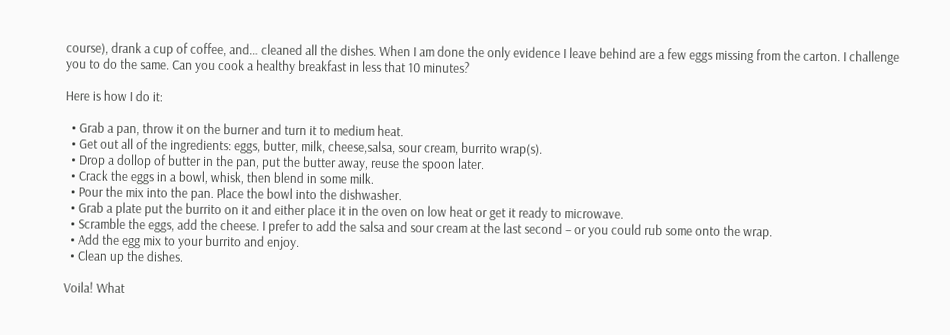course), drank a cup of coffee, and… cleaned all the dishes. When I am done the only evidence I leave behind are a few eggs missing from the carton. I challenge you to do the same. Can you cook a healthy breakfast in less that 10 minutes?

Here is how I do it:

  • Grab a pan, throw it on the burner and turn it to medium heat.
  • Get out all of the ingredients: eggs, butter, milk, cheese,salsa, sour cream, burrito wrap(s).
  • Drop a dollop of butter in the pan, put the butter away, reuse the spoon later.
  • Crack the eggs in a bowl, whisk, then blend in some milk.
  • Pour the mix into the pan. Place the bowl into the dishwasher.
  • Grab a plate put the burrito on it and either place it in the oven on low heat or get it ready to microwave.
  • Scramble the eggs, add the cheese. I prefer to add the salsa and sour cream at the last second – or you could rub some onto the wrap.
  • Add the egg mix to your burrito and enjoy.
  • Clean up the dishes.

Voila! What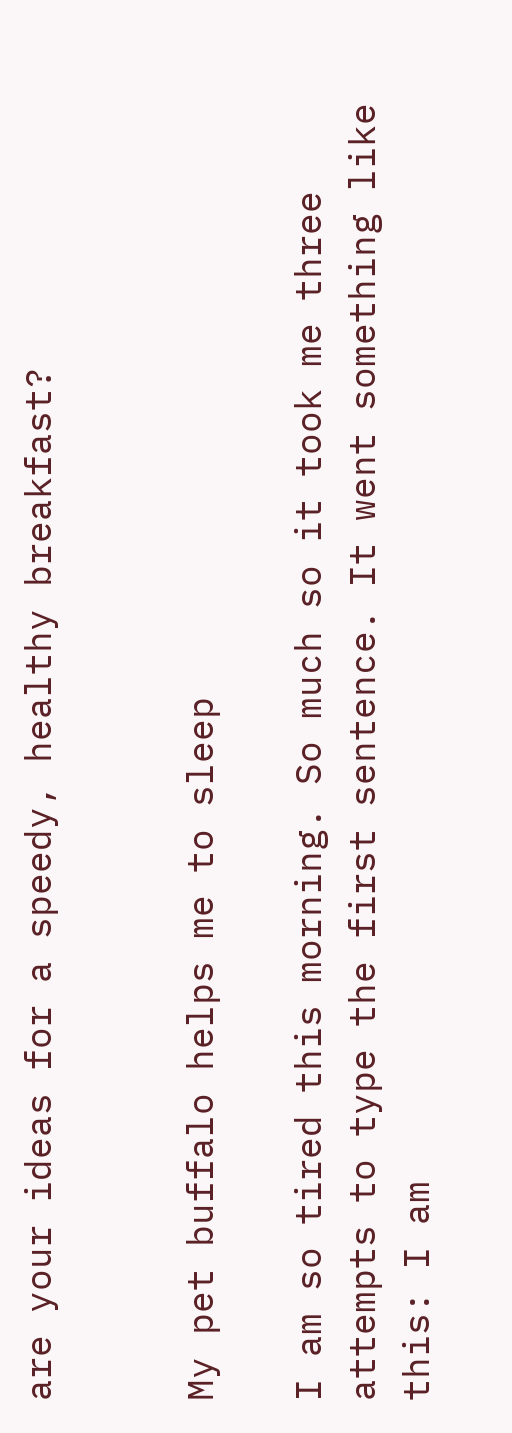are your ideas for a speedy, healthy breakfast?


My pet buffalo helps me to sleep

I am so tired this morning. So much so it took me three attempts to type the first sentence. It went something like this: I am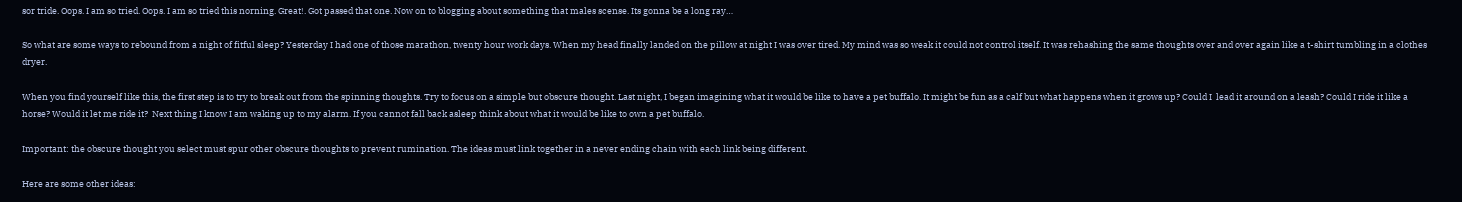sor tride. Oops. I am so tried. Oops. I am so tried this norning. Great!. Got passed that one. Now on to blogging about something that males scense. Its gonna be a long ray…

So what are some ways to rebound from a night of fitful sleep? Yesterday I had one of those marathon, twenty hour work days. When my head finally landed on the pillow at night I was over tired. My mind was so weak it could not control itself. It was rehashing the same thoughts over and over again like a t-shirt tumbling in a clothes dryer.

When you find yourself like this, the first step is to try to break out from the spinning thoughts. Try to focus on a simple but obscure thought. Last night, I began imagining what it would be like to have a pet buffalo. It might be fun as a calf but what happens when it grows up? Could I  lead it around on a leash? Could I ride it like a horse? Would it let me ride it?  Next thing I know I am waking up to my alarm. If you cannot fall back asleep think about what it would be like to own a pet buffalo.

Important: the obscure thought you select must spur other obscure thoughts to prevent rumination. The ideas must link together in a never ending chain with each link being different.

Here are some other ideas: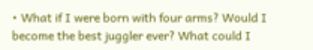• What if I were born with four arms? Would I become the best juggler ever? What could I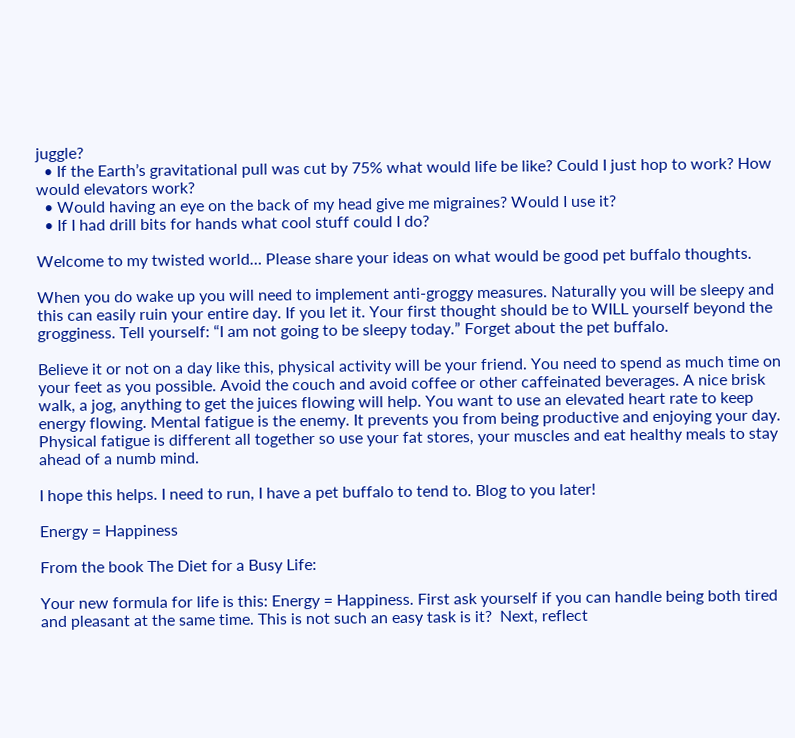juggle?
  • If the Earth’s gravitational pull was cut by 75% what would life be like? Could I just hop to work? How would elevators work?
  • Would having an eye on the back of my head give me migraines? Would I use it?
  • If I had drill bits for hands what cool stuff could I do?

Welcome to my twisted world… Please share your ideas on what would be good pet buffalo thoughts.

When you do wake up you will need to implement anti-groggy measures. Naturally you will be sleepy and this can easily ruin your entire day. If you let it. Your first thought should be to WILL yourself beyond the grogginess. Tell yourself: “I am not going to be sleepy today.” Forget about the pet buffalo.

Believe it or not on a day like this, physical activity will be your friend. You need to spend as much time on your feet as you possible. Avoid the couch and avoid coffee or other caffeinated beverages. A nice brisk walk, a jog, anything to get the juices flowing will help. You want to use an elevated heart rate to keep energy flowing. Mental fatigue is the enemy. It prevents you from being productive and enjoying your day. Physical fatigue is different all together so use your fat stores, your muscles and eat healthy meals to stay ahead of a numb mind.

I hope this helps. I need to run, I have a pet buffalo to tend to. Blog to you later!

Energy = Happiness

From the book The Diet for a Busy Life:

Your new formula for life is this: Energy = Happiness. First ask yourself if you can handle being both tired and pleasant at the same time. This is not such an easy task is it?  Next, reflect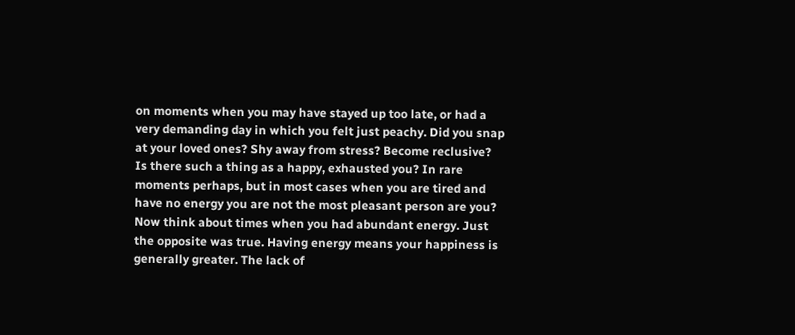on moments when you may have stayed up too late, or had a very demanding day in which you felt just peachy. Did you snap at your loved ones? Shy away from stress? Become reclusive? Is there such a thing as a happy, exhausted you? In rare moments perhaps, but in most cases when you are tired and have no energy you are not the most pleasant person are you? Now think about times when you had abundant energy. Just the opposite was true. Having energy means your happiness is generally greater. The lack of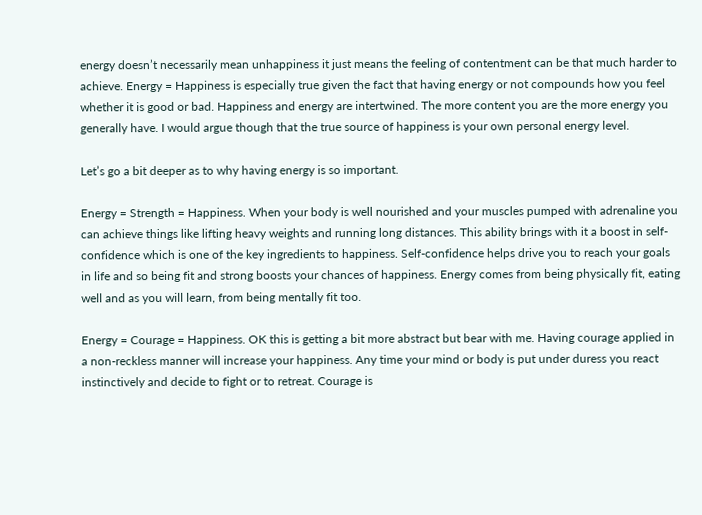energy doesn’t necessarily mean unhappiness it just means the feeling of contentment can be that much harder to achieve. Energy = Happiness is especially true given the fact that having energy or not compounds how you feel whether it is good or bad. Happiness and energy are intertwined. The more content you are the more energy you generally have. I would argue though that the true source of happiness is your own personal energy level.

Let’s go a bit deeper as to why having energy is so important.

Energy = Strength = Happiness. When your body is well nourished and your muscles pumped with adrenaline you can achieve things like lifting heavy weights and running long distances. This ability brings with it a boost in self-confidence which is one of the key ingredients to happiness. Self-confidence helps drive you to reach your goals in life and so being fit and strong boosts your chances of happiness. Energy comes from being physically fit, eating well and as you will learn, from being mentally fit too.

Energy = Courage = Happiness. OK this is getting a bit more abstract but bear with me. Having courage applied in a non-reckless manner will increase your happiness. Any time your mind or body is put under duress you react instinctively and decide to fight or to retreat. Courage is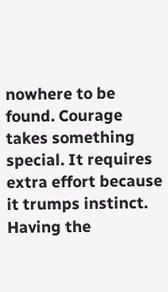nowhere to be found. Courage takes something special. It requires extra effort because it trumps instinct. Having the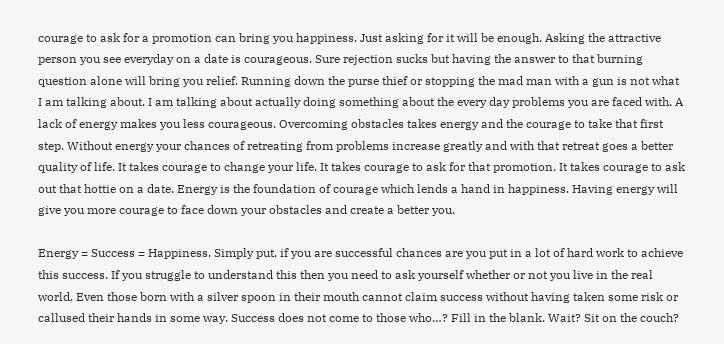courage to ask for a promotion can bring you happiness. Just asking for it will be enough. Asking the attractive person you see everyday on a date is courageous. Sure rejection sucks but having the answer to that burning question alone will bring you relief. Running down the purse thief or stopping the mad man with a gun is not what I am talking about. I am talking about actually doing something about the every day problems you are faced with. A lack of energy makes you less courageous. Overcoming obstacles takes energy and the courage to take that first step. Without energy your chances of retreating from problems increase greatly and with that retreat goes a better quality of life. It takes courage to change your life. It takes courage to ask for that promotion. It takes courage to ask out that hottie on a date. Energy is the foundation of courage which lends a hand in happiness. Having energy will give you more courage to face down your obstacles and create a better you.

Energy = Success = Happiness. Simply put, if you are successful chances are you put in a lot of hard work to achieve this success. If you struggle to understand this then you need to ask yourself whether or not you live in the real world. Even those born with a silver spoon in their mouth cannot claim success without having taken some risk or callused their hands in some way. Success does not come to those who…? Fill in the blank. Wait? Sit on the couch?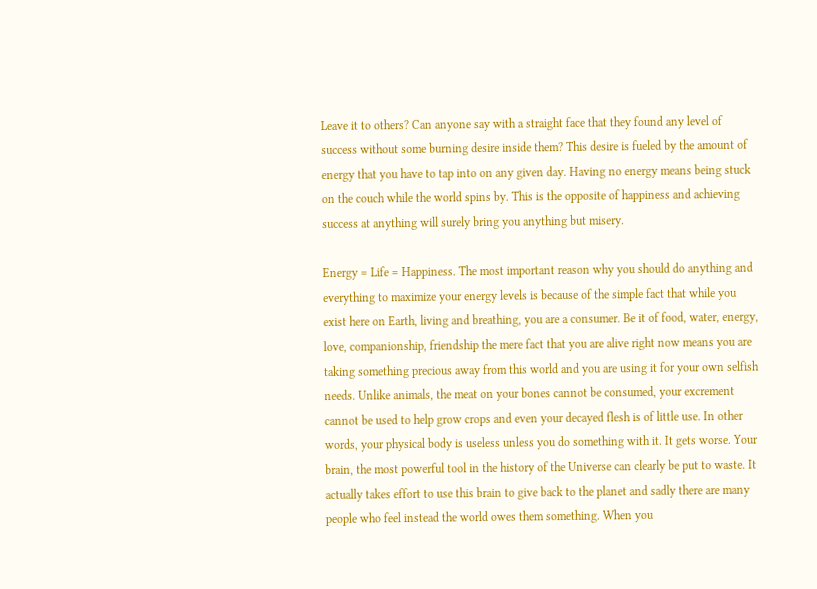Leave it to others? Can anyone say with a straight face that they found any level of success without some burning desire inside them? This desire is fueled by the amount of energy that you have to tap into on any given day. Having no energy means being stuck on the couch while the world spins by. This is the opposite of happiness and achieving success at anything will surely bring you anything but misery.

Energy = Life = Happiness. The most important reason why you should do anything and everything to maximize your energy levels is because of the simple fact that while you exist here on Earth, living and breathing, you are a consumer. Be it of food, water, energy, love, companionship, friendship the mere fact that you are alive right now means you are taking something precious away from this world and you are using it for your own selfish needs. Unlike animals, the meat on your bones cannot be consumed, your excrement cannot be used to help grow crops and even your decayed flesh is of little use. In other words, your physical body is useless unless you do something with it. It gets worse. Your brain, the most powerful tool in the history of the Universe can clearly be put to waste. It actually takes effort to use this brain to give back to the planet and sadly there are many people who feel instead the world owes them something. When you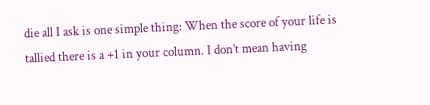die all I ask is one simple thing: When the score of your life is tallied there is a +1 in your column. I don’t mean having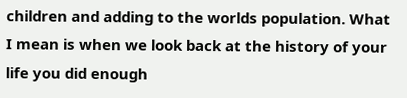children and adding to the worlds population. What I mean is when we look back at the history of your life you did enough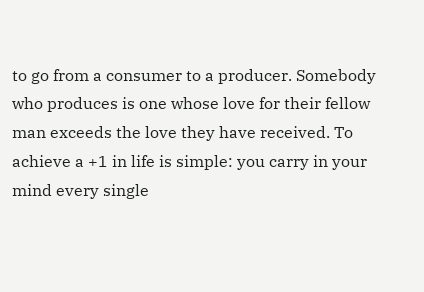to go from a consumer to a producer. Somebody who produces is one whose love for their fellow man exceeds the love they have received. To achieve a +1 in life is simple: you carry in your mind every single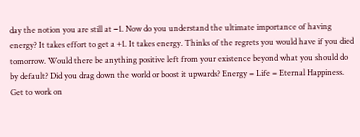day the notion you are still at −1. Now do you understand the ultimate importance of having energy? It takes effort to get a +1. It takes energy. Thinks of the regrets you would have if you died tomorrow. Would there be anything positive left from your existence beyond what you should do by default? Did you drag down the world or boost it upwards? Energy = Life = Eternal Happiness. Get to work on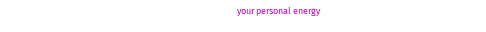your personal energy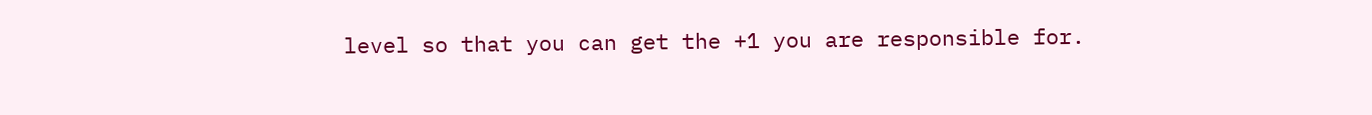level so that you can get the +1 you are responsible for.